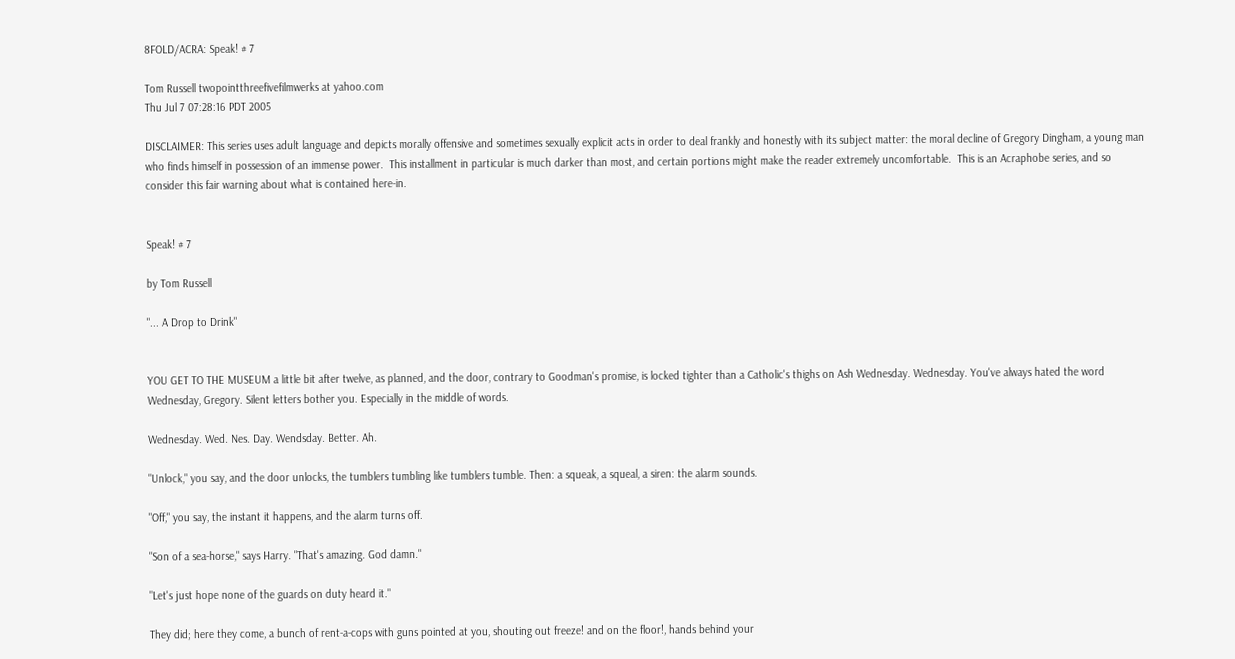8FOLD/ACRA: Speak! # 7

Tom Russell twopointthreefivefilmwerks at yahoo.com
Thu Jul 7 07:28:16 PDT 2005

DISCLAIMER: This series uses adult language and depicts morally offensive and sometimes sexually explicit acts in order to deal frankly and honestly with its subject matter: the moral decline of Gregory Dingham, a young man who finds himself in possession of an immense power.  This installment in particular is much darker than most, and certain portions might make the reader extremely uncomfortable.  This is an Acraphobe series, and so consider this fair warning about what is contained here-in.


Speak! # 7

by Tom Russell

"... A Drop to Drink"


YOU GET TO THE MUSEUM a little bit after twelve, as planned, and the door, contrary to Goodman's promise, is locked tighter than a Catholic's thighs on Ash Wednesday. Wednesday. You've always hated the word Wednesday, Gregory. Silent letters bother you. Especially in the middle of words.

Wednesday. Wed. Nes. Day. Wendsday. Better. Ah.

"Unlock," you say, and the door unlocks, the tumblers tumbling like tumblers tumble. Then: a squeak, a squeal, a siren: the alarm sounds.

"Off," you say, the instant it happens, and the alarm turns off.

"Son of a sea-horse," says Harry. "That's amazing. God damn."

"Let's just hope none of the guards on duty heard it."

They did; here they come, a bunch of rent-a-cops with guns pointed at you, shouting out freeze! and on the floor!, hands behind your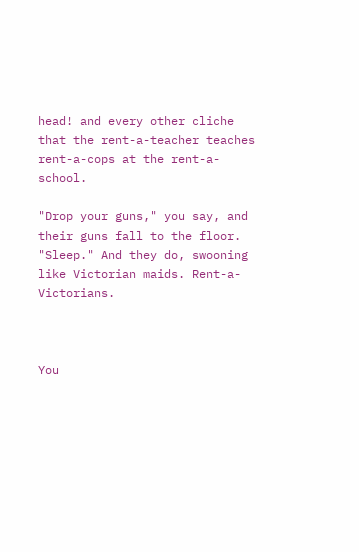head! and every other cliche that the rent-a-teacher teaches rent-a-cops at the rent-a-school.

"Drop your guns," you say, and their guns fall to the floor. "Sleep." And they do, swooning like Victorian maids. Rent-a-Victorians.



You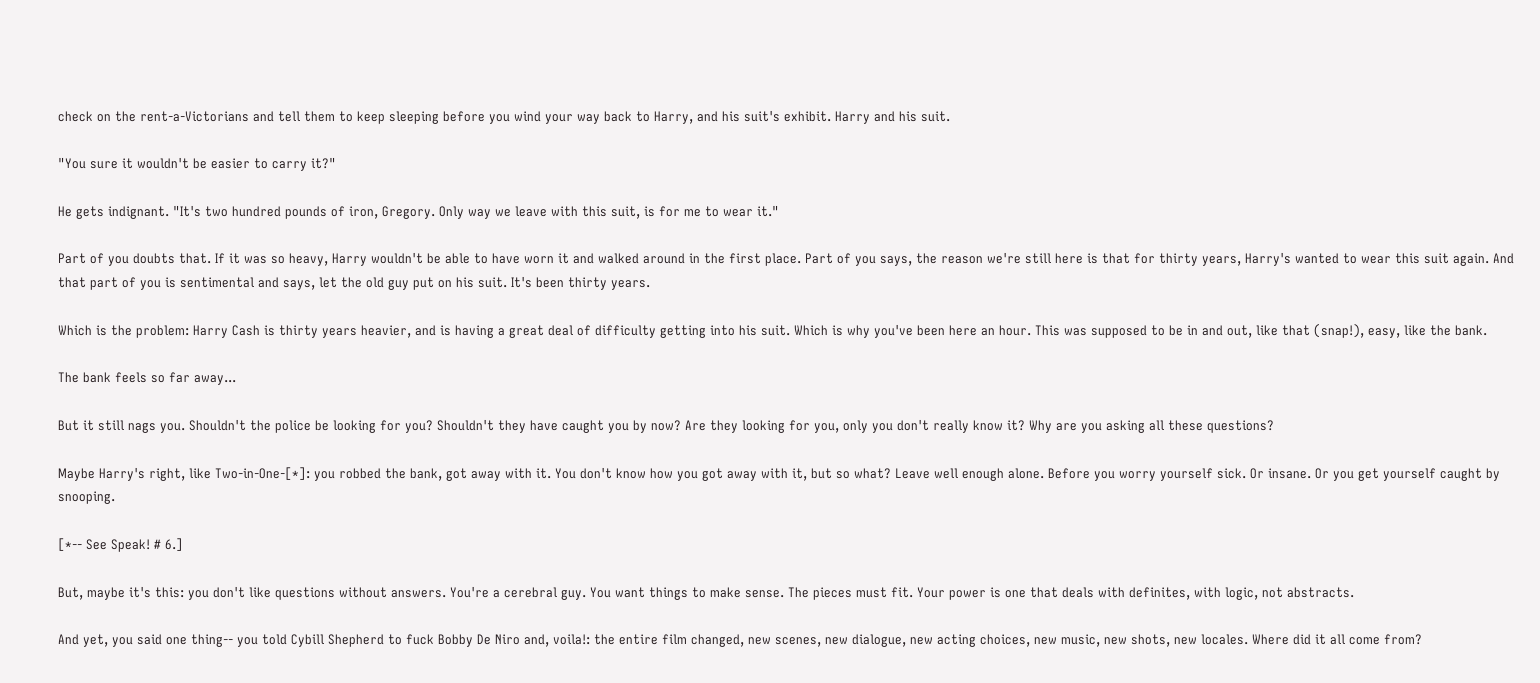check on the rent-a-Victorians and tell them to keep sleeping before you wind your way back to Harry, and his suit's exhibit. Harry and his suit.

"You sure it wouldn't be easier to carry it?"

He gets indignant. "It's two hundred pounds of iron, Gregory. Only way we leave with this suit, is for me to wear it."

Part of you doubts that. If it was so heavy, Harry wouldn't be able to have worn it and walked around in the first place. Part of you says, the reason we're still here is that for thirty years, Harry's wanted to wear this suit again. And that part of you is sentimental and says, let the old guy put on his suit. It's been thirty years.

Which is the problem: Harry Cash is thirty years heavier, and is having a great deal of difficulty getting into his suit. Which is why you've been here an hour. This was supposed to be in and out, like that (snap!), easy, like the bank.

The bank feels so far away...

But it still nags you. Shouldn't the police be looking for you? Shouldn't they have caught you by now? Are they looking for you, only you don't really know it? Why are you asking all these questions?

Maybe Harry's right, like Two-in-One-[*]: you robbed the bank, got away with it. You don't know how you got away with it, but so what? Leave well enough alone. Before you worry yourself sick. Or insane. Or you get yourself caught by snooping.

[*-- See Speak! # 6.]

But, maybe it's this: you don't like questions without answers. You're a cerebral guy. You want things to make sense. The pieces must fit. Your power is one that deals with definites, with logic, not abstracts.

And yet, you said one thing-- you told Cybill Shepherd to fuck Bobby De Niro and, voila!: the entire film changed, new scenes, new dialogue, new acting choices, new music, new shots, new locales. Where did it all come from?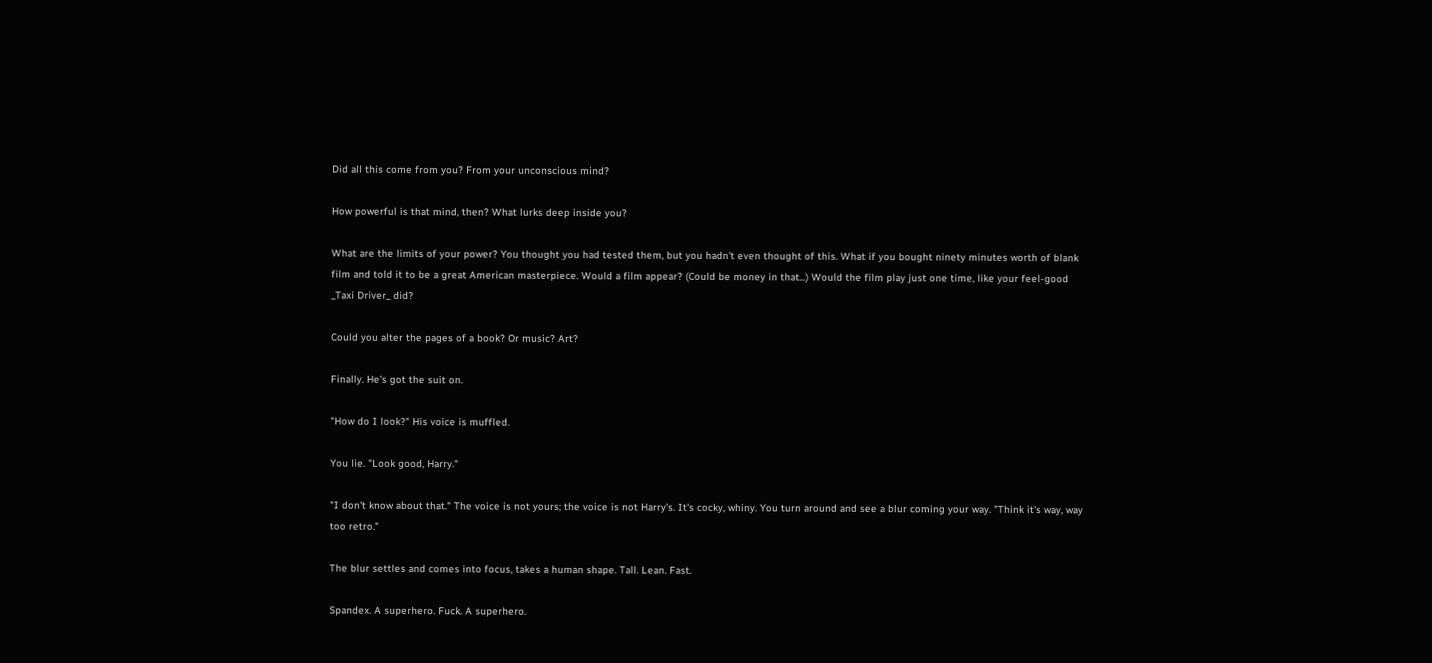Did all this come from you? From your unconscious mind?

How powerful is that mind, then? What lurks deep inside you?

What are the limits of your power? You thought you had tested them, but you hadn't even thought of this. What if you bought ninety minutes worth of blank film and told it to be a great American masterpiece. Would a film appear? (Could be money in that...) Would the film play just one time, like your feel-good _Taxi Driver_ did?

Could you alter the pages of a book? Or music? Art?

Finally. He's got the suit on.

"How do I look?" His voice is muffled.

You lie. "Look good, Harry."

"I don't know about that." The voice is not yours; the voice is not Harry's. It's cocky, whiny. You turn around and see a blur coming your way. "Think it's way, way too retro."

The blur settles and comes into focus, takes a human shape. Tall. Lean. Fast.

Spandex. A superhero. Fuck. A superhero.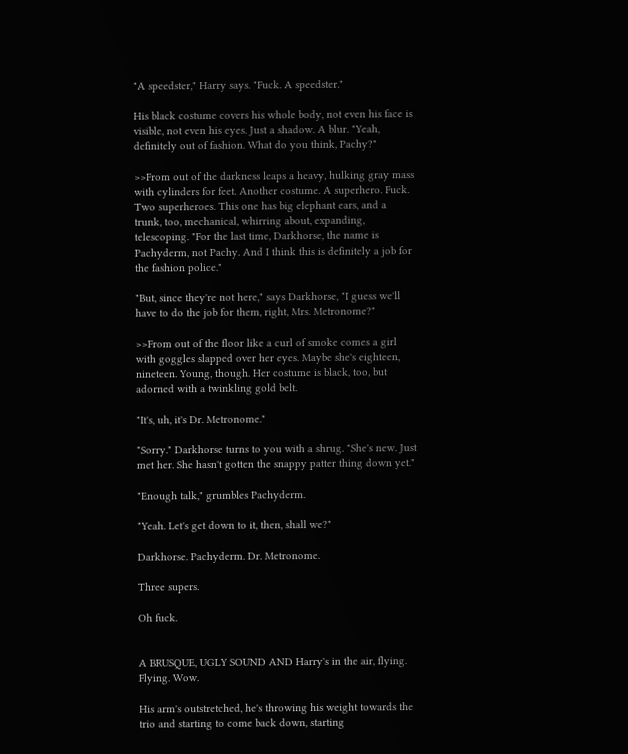"A speedster," Harry says. "Fuck. A speedster."

His black costume covers his whole body, not even his face is visible, not even his eyes. Just a shadow. A blur. "Yeah, definitely out of fashion. What do you think, Pachy?"

>>From out of the darkness leaps a heavy, hulking gray mass with cylinders for feet. Another costume. A superhero. Fuck. Two superheroes. This one has big elephant ears, and a trunk, too, mechanical, whirring about, expanding, telescoping. "For the last time, Darkhorse, the name is Pachyderm, not Pachy. And I think this is definitely a job for the fashion police."

"But, since they're not here," says Darkhorse, "I guess we'll have to do the job for them, right, Mrs. Metronome?"

>>From out of the floor like a curl of smoke comes a girl with goggles slapped over her eyes. Maybe she's eighteen, nineteen. Young, though. Her costume is black, too, but adorned with a twinkling gold belt.

"It's, uh, it's Dr. Metronome."

"Sorry." Darkhorse turns to you with a shrug. "She's new. Just met her. She hasn't gotten the snappy patter thing down yet."

"Enough talk," grumbles Pachyderm.

"Yeah. Let's get down to it, then, shall we?"

Darkhorse. Pachyderm. Dr. Metronome.

Three supers.

Oh fuck.


A BRUSQUE, UGLY SOUND AND Harry's in the air, flying. Flying. Wow.

His arm's outstretched, he's throwing his weight towards the trio and starting to come back down, starting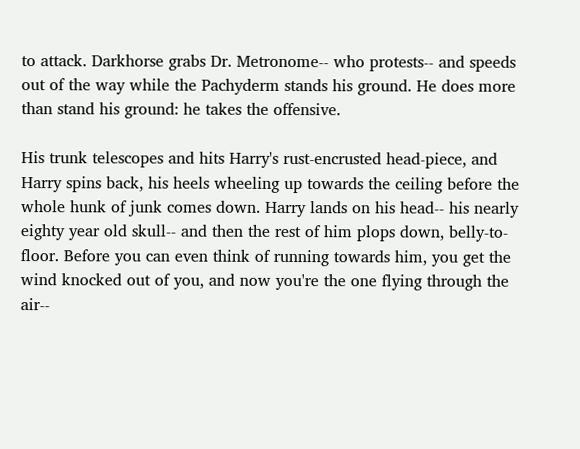to attack. Darkhorse grabs Dr. Metronome-- who protests-- and speeds out of the way while the Pachyderm stands his ground. He does more than stand his ground: he takes the offensive.

His trunk telescopes and hits Harry's rust-encrusted head-piece, and Harry spins back, his heels wheeling up towards the ceiling before the whole hunk of junk comes down. Harry lands on his head-- his nearly eighty year old skull-- and then the rest of him plops down, belly-to-floor. Before you can even think of running towards him, you get the wind knocked out of you, and now you're the one flying through the air--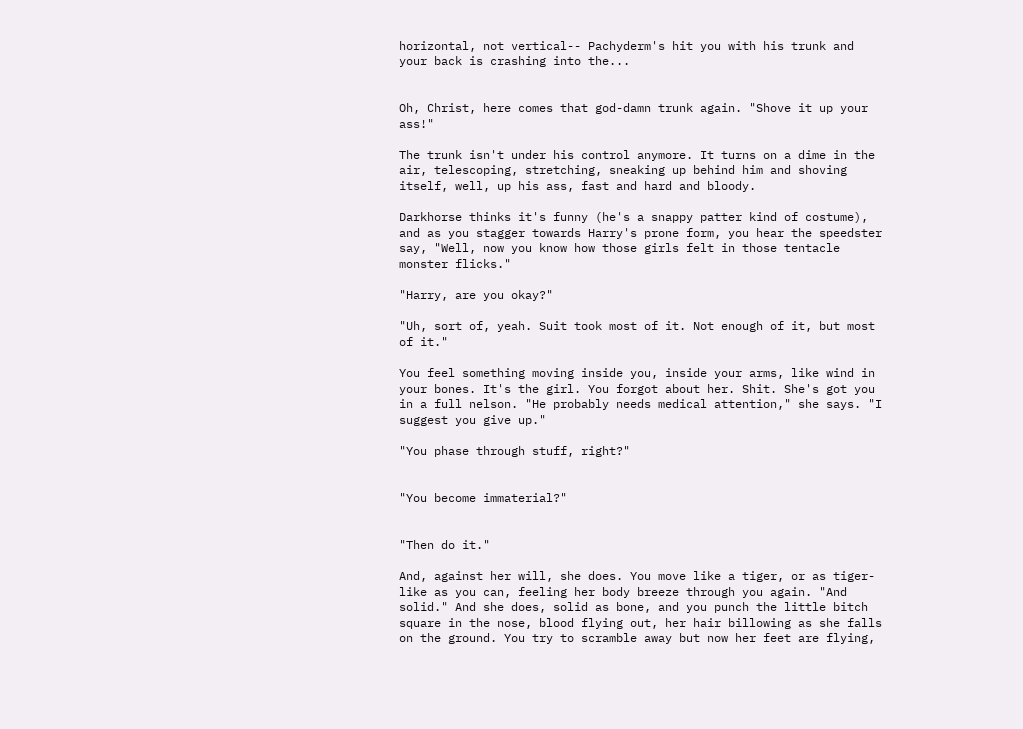horizontal, not vertical-- Pachyderm's hit you with his trunk and your back is crashing into the...


Oh, Christ, here comes that god-damn trunk again. "Shove it up your ass!"

The trunk isn't under his control anymore. It turns on a dime in the air, telescoping, stretching, sneaking up behind him and shoving itself, well, up his ass, fast and hard and bloody.

Darkhorse thinks it's funny (he's a snappy patter kind of costume), and as you stagger towards Harry's prone form, you hear the speedster say, "Well, now you know how those girls felt in those tentacle monster flicks."

"Harry, are you okay?"

"Uh, sort of, yeah. Suit took most of it. Not enough of it, but most of it."

You feel something moving inside you, inside your arms, like wind in your bones. It's the girl. You forgot about her. Shit. She's got you in a full nelson. "He probably needs medical attention," she says. "I suggest you give up."

"You phase through stuff, right?"


"You become immaterial?"


"Then do it."

And, against her will, she does. You move like a tiger, or as tiger-like as you can, feeling her body breeze through you again. "And solid." And she does, solid as bone, and you punch the little bitch square in the nose, blood flying out, her hair billowing as she falls on the ground. You try to scramble away but now her feet are flying,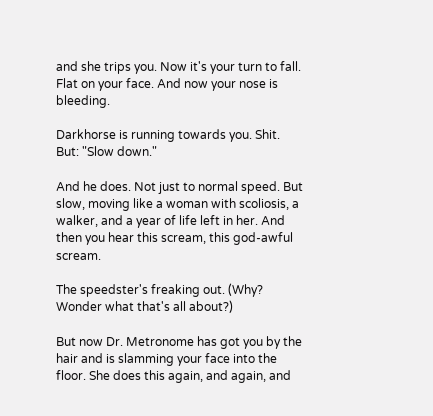and she trips you. Now it's your turn to fall. Flat on your face. And now your nose is bleeding.

Darkhorse is running towards you. Shit. But: "Slow down."

And he does. Not just to normal speed. But slow, moving like a woman with scoliosis, a walker, and a year of life left in her. And then you hear this scream, this god-awful scream.

The speedster's freaking out. (Why? Wonder what that's all about?)

But now Dr. Metronome has got you by the hair and is slamming your face into the floor. She does this again, and again, and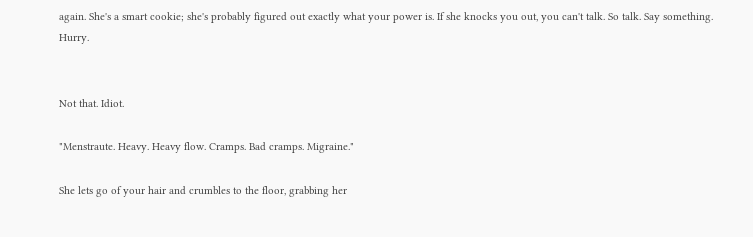again. She's a smart cookie; she's probably figured out exactly what your power is. If she knocks you out, you can't talk. So talk. Say something. Hurry.


Not that. Idiot.

"Menstraute. Heavy. Heavy flow. Cramps. Bad cramps. Migraine."

She lets go of your hair and crumbles to the floor, grabbing her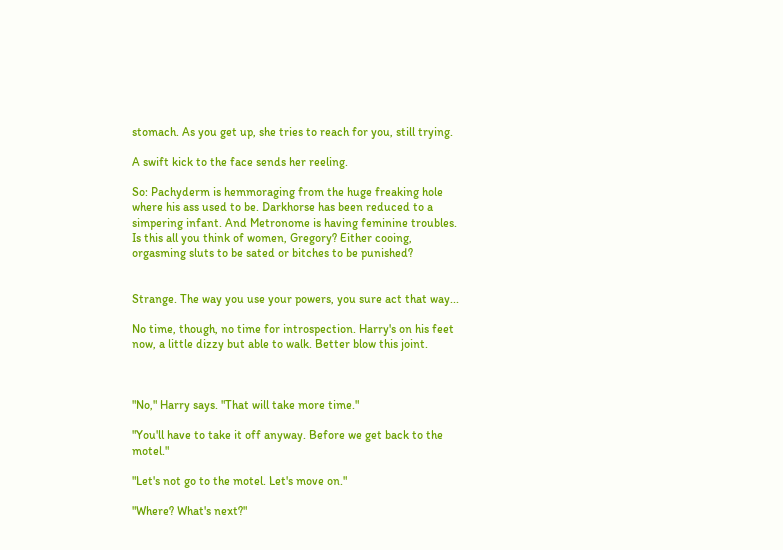stomach. As you get up, she tries to reach for you, still trying.

A swift kick to the face sends her reeling.

So: Pachyderm is hemmoraging from the huge freaking hole where his ass used to be. Darkhorse has been reduced to a simpering infant. And Metronome is having feminine troubles. Is this all you think of women, Gregory? Either cooing, orgasming sluts to be sated or bitches to be punished?


Strange. The way you use your powers, you sure act that way...

No time, though, no time for introspection. Harry's on his feet now, a little dizzy but able to walk. Better blow this joint.



"No," Harry says. "That will take more time."

"You'll have to take it off anyway. Before we get back to the motel."

"Let's not go to the motel. Let's move on."

"Where? What's next?"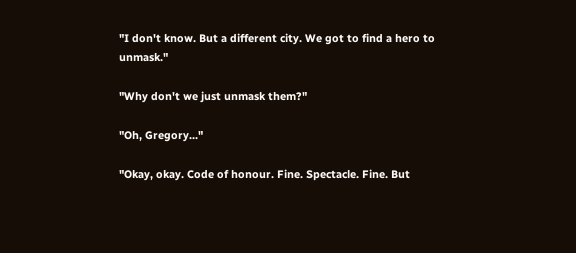"I don't know. But a different city. We got to find a hero to unmask."

"Why don't we just unmask them?"

"Oh, Gregory..."

"Okay, okay. Code of honour. Fine. Spectacle. Fine. But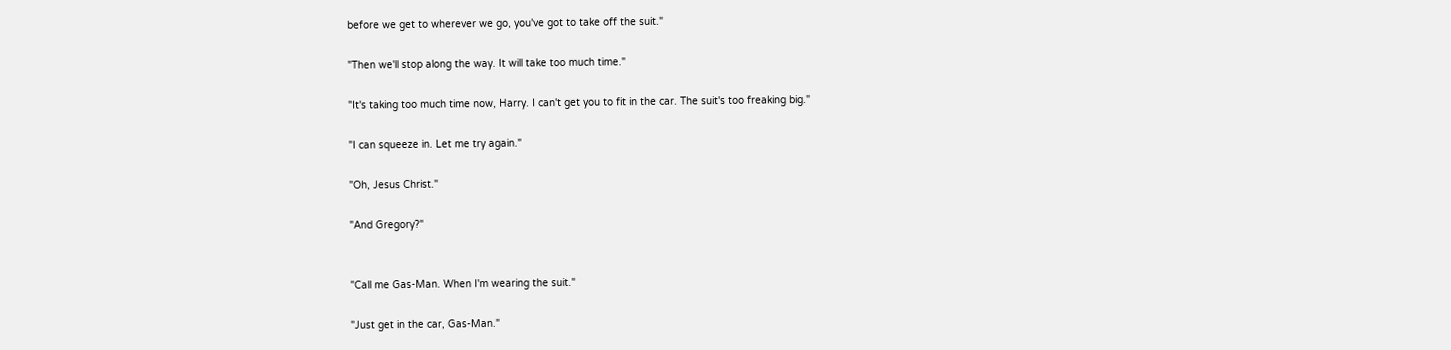before we get to wherever we go, you've got to take off the suit."

"Then we'll stop along the way. It will take too much time."

"It's taking too much time now, Harry. I can't get you to fit in the car. The suit's too freaking big."

"I can squeeze in. Let me try again."

"Oh, Jesus Christ."

"And Gregory?"


"Call me Gas-Man. When I'm wearing the suit."

"Just get in the car, Gas-Man."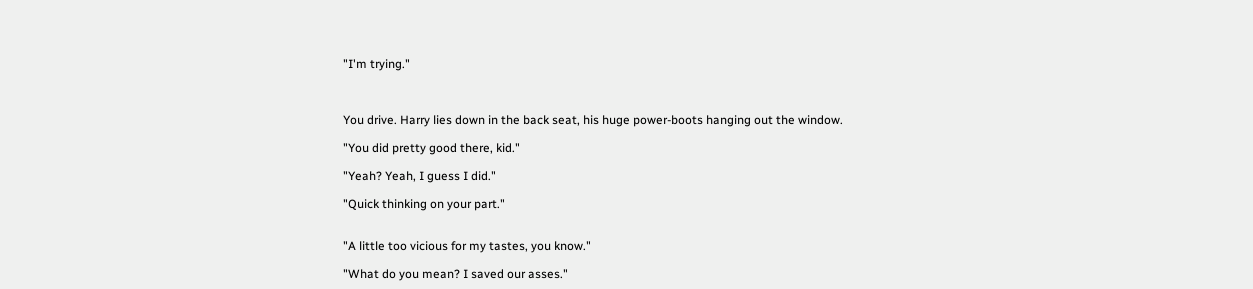"I'm trying."



You drive. Harry lies down in the back seat, his huge power-boots hanging out the window.

"You did pretty good there, kid."

"Yeah? Yeah, I guess I did."

"Quick thinking on your part."


"A little too vicious for my tastes, you know."

"What do you mean? I saved our asses."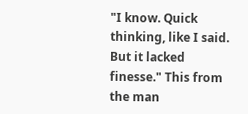"I know. Quick thinking, like I said. But it lacked finesse." This from the man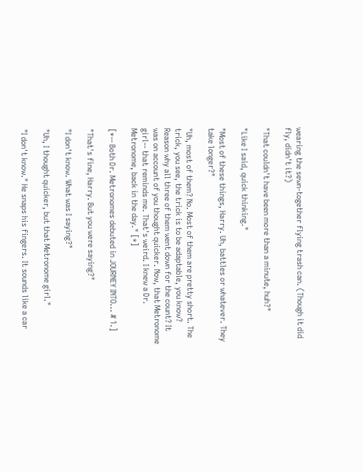wearing the sewn-together flying trash can. (Though it did fly, didn't it?)

"That couldn't have been more than a minute, huh?"

"Like I said, quick thinking."

"Most of these things, Harry. Uh, battles or whatever. They take longer?"

"Uh, most of them? No. Most of them are pretty short. The trick, you see, the trick is to be adaptable, you know? Reason why all three of them went down for the count? It was on account of you thought quicker. Now, that Metronome girl-- that reminds me. That's weird. I knew a Dr. Metronome, back in the day." [*]

[*-- Both Dr. Metronomes debuted in JOURNEY INTO... # 1.]

"That's fine, Harry. But you were saying?"

"I don't know. What was I saying?"

"Uh, I thought quicker, but that Metronome girl."

"I don't know." He snaps his fingers. It sounds like a car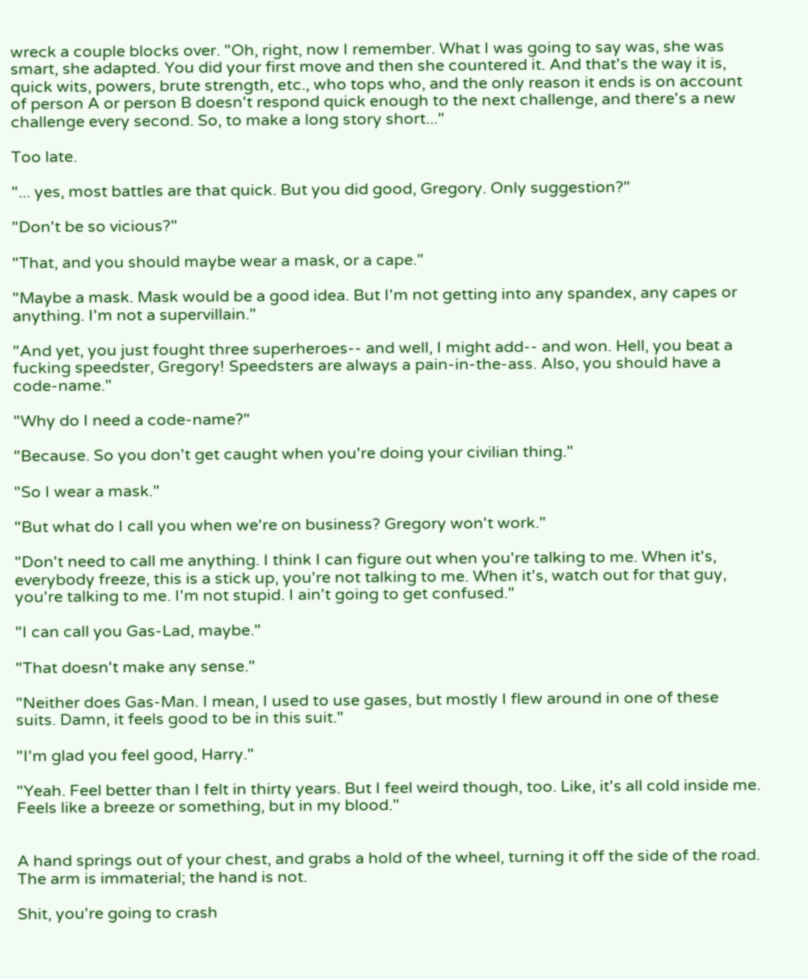wreck a couple blocks over. "Oh, right, now I remember. What I was going to say was, she was smart, she adapted. You did your first move and then she countered it. And that's the way it is, quick wits, powers, brute strength, etc., who tops who, and the only reason it ends is on account of person A or person B doesn't respond quick enough to the next challenge, and there's a new challenge every second. So, to make a long story short..."

Too late.

"... yes, most battles are that quick. But you did good, Gregory. Only suggestion?"

"Don't be so vicious?"

"That, and you should maybe wear a mask, or a cape."

"Maybe a mask. Mask would be a good idea. But I'm not getting into any spandex, any capes or anything. I'm not a supervillain."

"And yet, you just fought three superheroes-- and well, I might add-- and won. Hell, you beat a fucking speedster, Gregory! Speedsters are always a pain-in-the-ass. Also, you should have a code-name."

"Why do I need a code-name?"

"Because. So you don't get caught when you're doing your civilian thing."

"So I wear a mask."

"But what do I call you when we're on business? Gregory won't work."

"Don't need to call me anything. I think I can figure out when you're talking to me. When it's, everybody freeze, this is a stick up, you're not talking to me. When it's, watch out for that guy, you're talking to me. I'm not stupid. I ain't going to get confused."

"I can call you Gas-Lad, maybe."

"That doesn't make any sense."

"Neither does Gas-Man. I mean, I used to use gases, but mostly I flew around in one of these suits. Damn, it feels good to be in this suit."

"I'm glad you feel good, Harry."

"Yeah. Feel better than I felt in thirty years. But I feel weird though, too. Like, it's all cold inside me. Feels like a breeze or something, but in my blood."


A hand springs out of your chest, and grabs a hold of the wheel, turning it off the side of the road. The arm is immaterial; the hand is not.

Shit, you're going to crash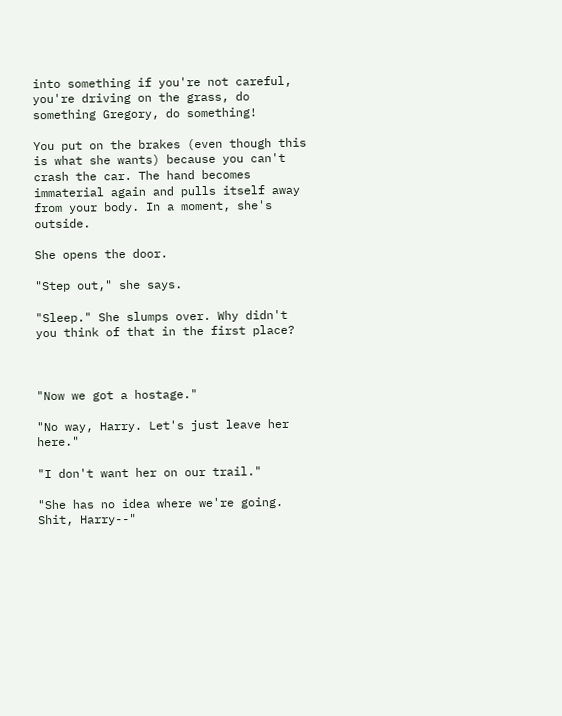into something if you're not careful, you're driving on the grass, do something Gregory, do something!

You put on the brakes (even though this is what she wants) because you can't crash the car. The hand becomes immaterial again and pulls itself away from your body. In a moment, she's outside.

She opens the door.

"Step out," she says.

"Sleep." She slumps over. Why didn't you think of that in the first place?



"Now we got a hostage."

"No way, Harry. Let's just leave her here."

"I don't want her on our trail."

"She has no idea where we're going. Shit, Harry--"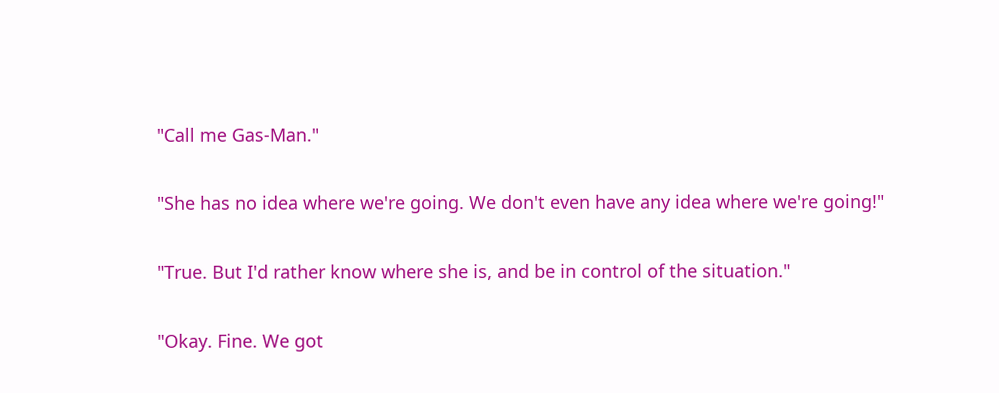"Call me Gas-Man."

"She has no idea where we're going. We don't even have any idea where we're going!"

"True. But I'd rather know where she is, and be in control of the situation."

"Okay. Fine. We got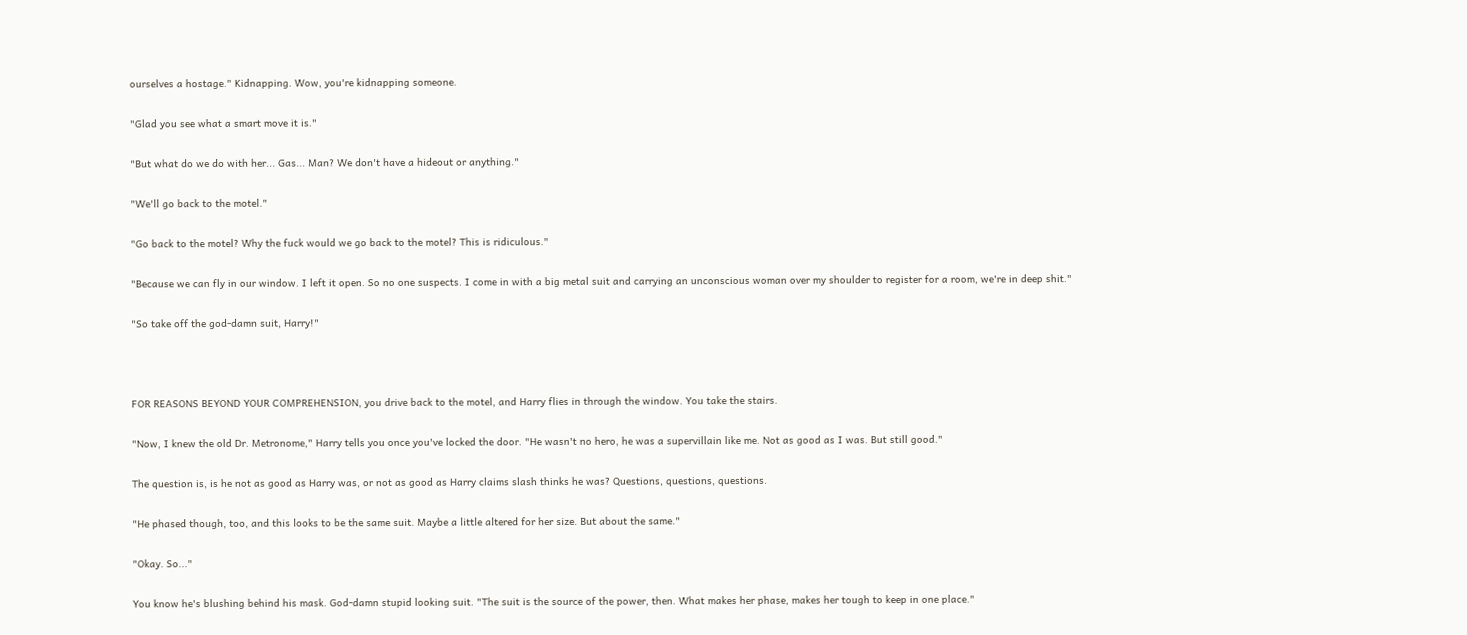ourselves a hostage." Kidnapping. Wow, you're kidnapping someone.

"Glad you see what a smart move it is."

"But what do we do with her... Gas... Man? We don't have a hideout or anything."

"We'll go back to the motel."

"Go back to the motel? Why the fuck would we go back to the motel? This is ridiculous."

"Because we can fly in our window. I left it open. So no one suspects. I come in with a big metal suit and carrying an unconscious woman over my shoulder to register for a room, we're in deep shit."

"So take off the god-damn suit, Harry!"



FOR REASONS BEYOND YOUR COMPREHENSION, you drive back to the motel, and Harry flies in through the window. You take the stairs.

"Now, I knew the old Dr. Metronome," Harry tells you once you've locked the door. "He wasn't no hero, he was a supervillain like me. Not as good as I was. But still good."

The question is, is he not as good as Harry was, or not as good as Harry claims slash thinks he was? Questions, questions, questions.

"He phased though, too, and this looks to be the same suit. Maybe a little altered for her size. But about the same."

"Okay. So..."

You know he's blushing behind his mask. God-damn stupid looking suit. "The suit is the source of the power, then. What makes her phase, makes her tough to keep in one place."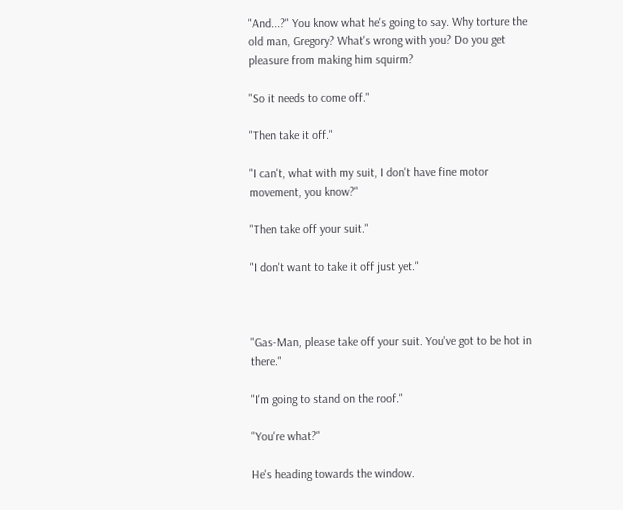"And...?" You know what he's going to say. Why torture the old man, Gregory? What's wrong with you? Do you get pleasure from making him squirm?

"So it needs to come off."

"Then take it off."

"I can't, what with my suit, I don't have fine motor movement, you know?"

"Then take off your suit."

"I don't want to take it off just yet."



"Gas-Man, please take off your suit. You've got to be hot in there."

"I'm going to stand on the roof."

"You're what?"

He's heading towards the window.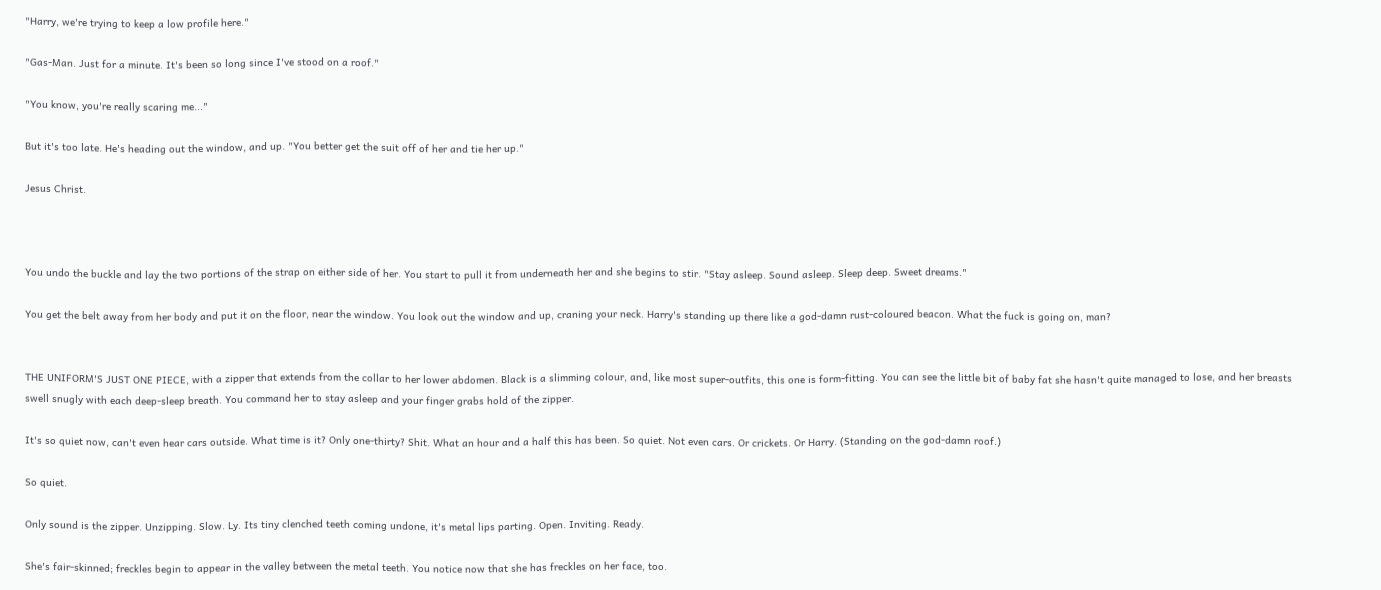"Harry, we're trying to keep a low profile here."

"Gas-Man. Just for a minute. It's been so long since I've stood on a roof."

"You know, you're really scaring me..."

But it's too late. He's heading out the window, and up. "You better get the suit off of her and tie her up."

Jesus Christ.



You undo the buckle and lay the two portions of the strap on either side of her. You start to pull it from underneath her and she begins to stir. "Stay asleep. Sound asleep. Sleep deep. Sweet dreams."

You get the belt away from her body and put it on the floor, near the window. You look out the window and up, craning your neck. Harry's standing up there like a god-damn rust-coloured beacon. What the fuck is going on, man?


THE UNIFORM'S JUST ONE PIECE, with a zipper that extends from the collar to her lower abdomen. Black is a slimming colour, and, like most super-outfits, this one is form-fitting. You can see the little bit of baby fat she hasn't quite managed to lose, and her breasts swell snugly with each deep-sleep breath. You command her to stay asleep and your finger grabs hold of the zipper.

It's so quiet now, can't even hear cars outside. What time is it? Only one-thirty? Shit. What an hour and a half this has been. So quiet. Not even cars. Or crickets. Or Harry. (Standing on the god-damn roof.)

So quiet.

Only sound is the zipper. Unzipping. Slow. Ly. Its tiny clenched teeth coming undone, it's metal lips parting. Open. Inviting. Ready.

She's fair-skinned; freckles begin to appear in the valley between the metal teeth. You notice now that she has freckles on her face, too.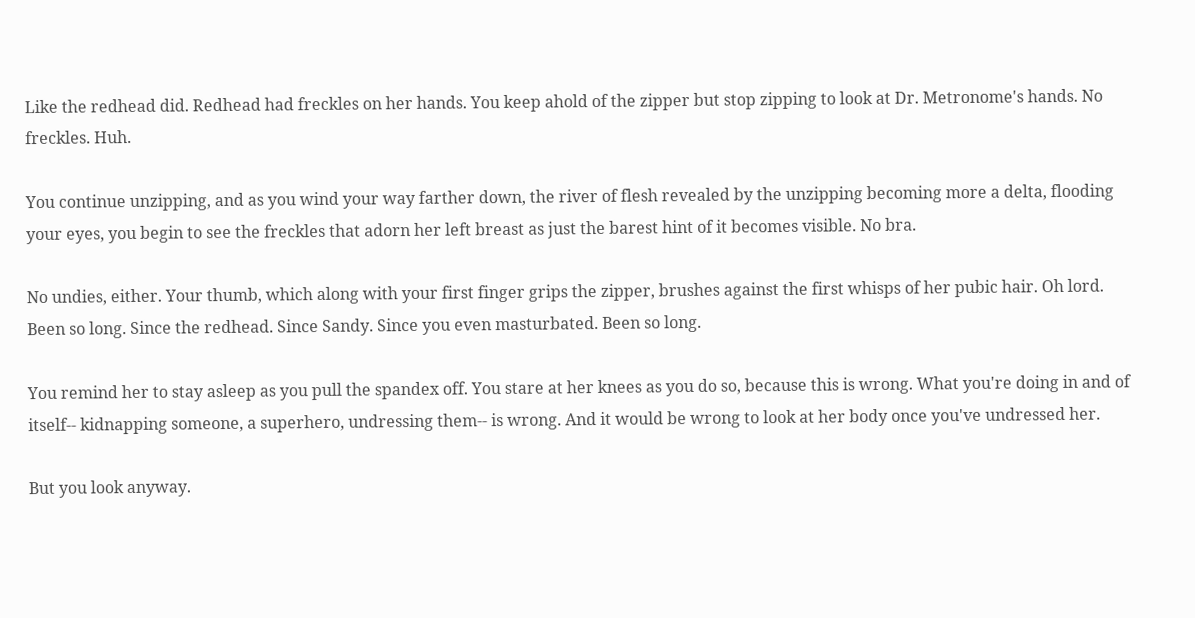Like the redhead did. Redhead had freckles on her hands. You keep ahold of the zipper but stop zipping to look at Dr. Metronome's hands. No freckles. Huh.

You continue unzipping, and as you wind your way farther down, the river of flesh revealed by the unzipping becoming more a delta, flooding your eyes, you begin to see the freckles that adorn her left breast as just the barest hint of it becomes visible. No bra.

No undies, either. Your thumb, which along with your first finger grips the zipper, brushes against the first whisps of her pubic hair. Oh lord. Been so long. Since the redhead. Since Sandy. Since you even masturbated. Been so long.

You remind her to stay asleep as you pull the spandex off. You stare at her knees as you do so, because this is wrong. What you're doing in and of itself-- kidnapping someone, a superhero, undressing them-- is wrong. And it would be wrong to look at her body once you've undressed her.

But you look anyway.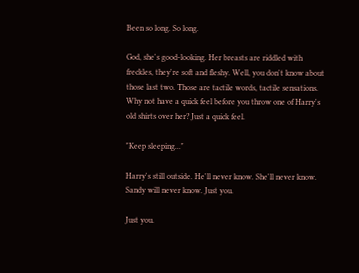Been so long. So long.

God, she's good-looking. Her breasts are riddled with freckles, they're soft and fleshy. Well, you don't know about those last two. Those are tactile words, tactile sensations. Why not have a quick feel before you throw one of Harry's old shirts over her? Just a quick feel.

"Keep sleeping..."

Harry's still outside. He'll never know. She'll never know. Sandy will never know. Just you.

Just you.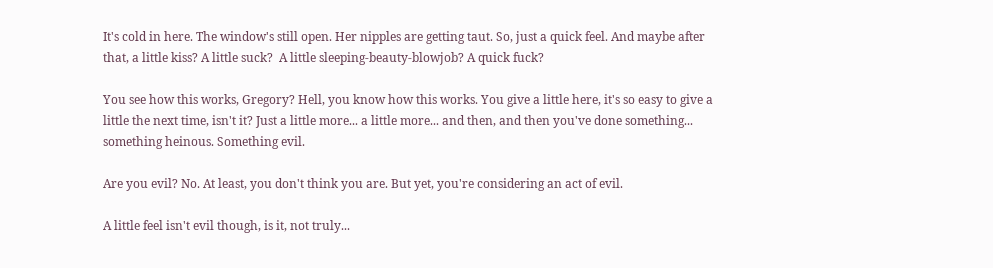It's cold in here. The window's still open. Her nipples are getting taut. So, just a quick feel. And maybe after that, a little kiss? A little suck?  A little sleeping-beauty-blowjob? A quick fuck?

You see how this works, Gregory? Hell, you know how this works. You give a little here, it's so easy to give a little the next time, isn't it? Just a little more... a little more... and then, and then you've done something... something heinous. Something evil.

Are you evil? No. At least, you don't think you are. But yet, you're considering an act of evil.

A little feel isn't evil though, is it, not truly...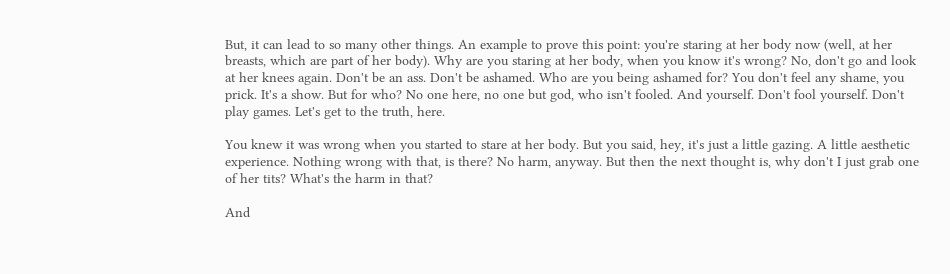But, it can lead to so many other things. An example to prove this point: you're staring at her body now (well, at her breasts, which are part of her body). Why are you staring at her body, when you know it's wrong? No, don't go and look at her knees again. Don't be an ass. Don't be ashamed. Who are you being ashamed for? You don't feel any shame, you prick. It's a show. But for who? No one here, no one but god, who isn't fooled. And yourself. Don't fool yourself. Don't play games. Let's get to the truth, here.

You knew it was wrong when you started to stare at her body. But you said, hey, it's just a little gazing. A little aesthetic experience. Nothing wrong with that, is there? No harm, anyway. But then the next thought is, why don't I just grab one of her tits? What's the harm in that?

And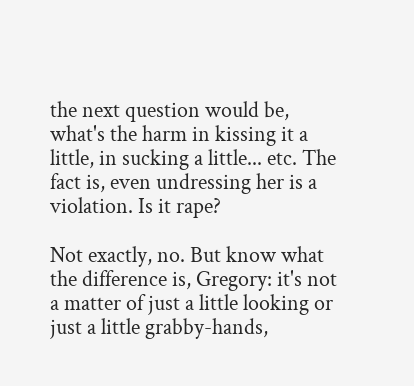the next question would be, what's the harm in kissing it a little, in sucking a little... etc. The fact is, even undressing her is a violation. Is it rape?

Not exactly, no. But know what the difference is, Gregory: it's not a matter of just a little looking or just a little grabby-hands,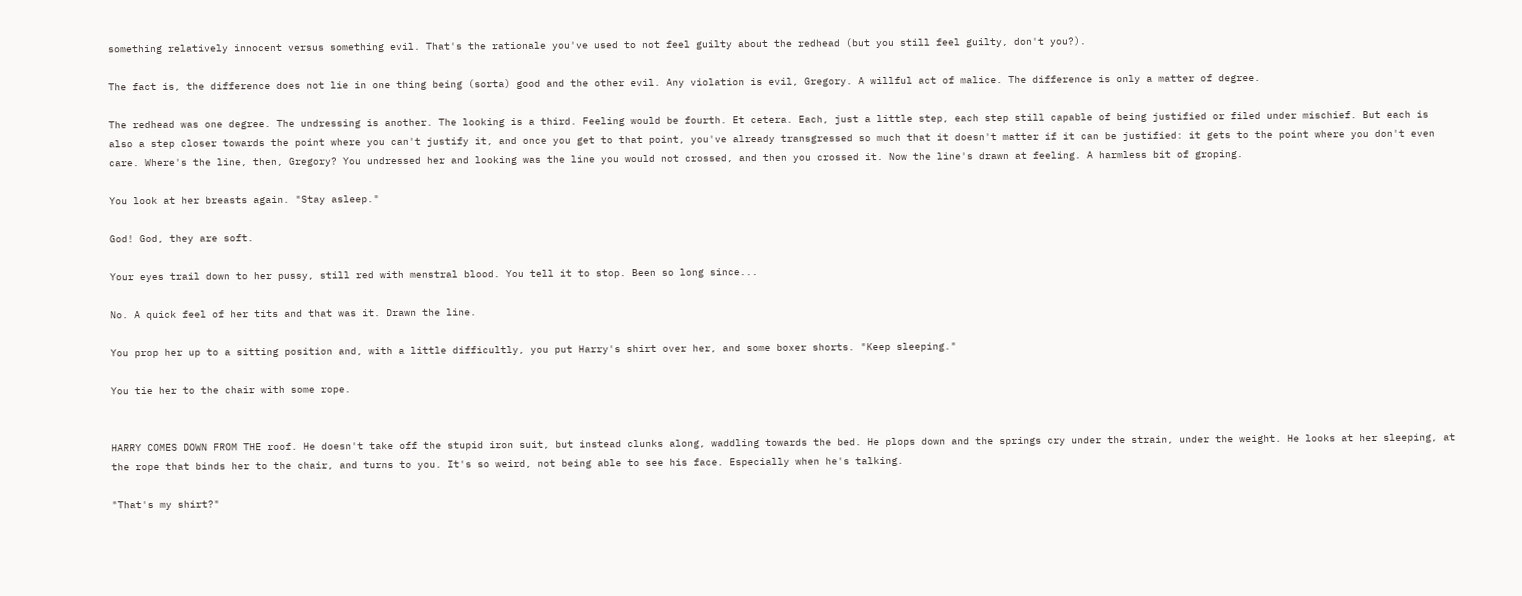something relatively innocent versus something evil. That's the rationale you've used to not feel guilty about the redhead (but you still feel guilty, don't you?).

The fact is, the difference does not lie in one thing being (sorta) good and the other evil. Any violation is evil, Gregory. A willful act of malice. The difference is only a matter of degree.

The redhead was one degree. The undressing is another. The looking is a third. Feeling would be fourth. Et cetera. Each, just a little step, each step still capable of being justified or filed under mischief. But each is also a step closer towards the point where you can't justify it, and once you get to that point, you've already transgressed so much that it doesn't matter if it can be justified: it gets to the point where you don't even care. Where's the line, then, Gregory? You undressed her and looking was the line you would not crossed, and then you crossed it. Now the line's drawn at feeling. A harmless bit of groping.

You look at her breasts again. "Stay asleep."

God! God, they are soft.

Your eyes trail down to her pussy, still red with menstral blood. You tell it to stop. Been so long since...

No. A quick feel of her tits and that was it. Drawn the line.

You prop her up to a sitting position and, with a little difficultly, you put Harry's shirt over her, and some boxer shorts. "Keep sleeping."

You tie her to the chair with some rope.


HARRY COMES DOWN FROM THE roof. He doesn't take off the stupid iron suit, but instead clunks along, waddling towards the bed. He plops down and the springs cry under the strain, under the weight. He looks at her sleeping, at the rope that binds her to the chair, and turns to you. It's so weird, not being able to see his face. Especially when he's talking.

"That's my shirt?"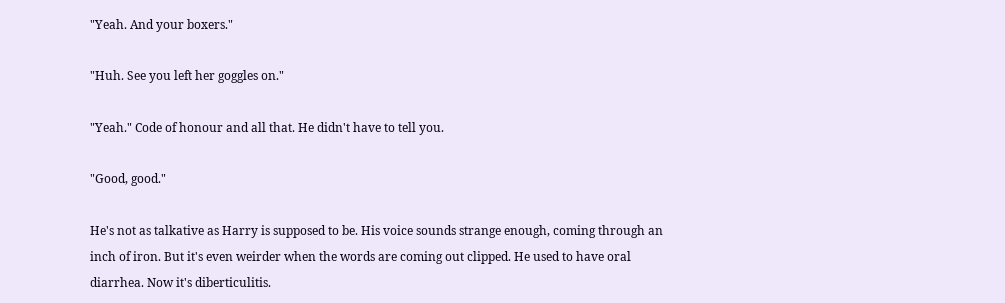"Yeah. And your boxers."

"Huh. See you left her goggles on."

"Yeah." Code of honour and all that. He didn't have to tell you.

"Good, good."

He's not as talkative as Harry is supposed to be. His voice sounds strange enough, coming through an inch of iron. But it's even weirder when the words are coming out clipped. He used to have oral diarrhea. Now it's diberticulitis.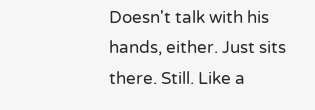Doesn't talk with his hands, either. Just sits there. Still. Like a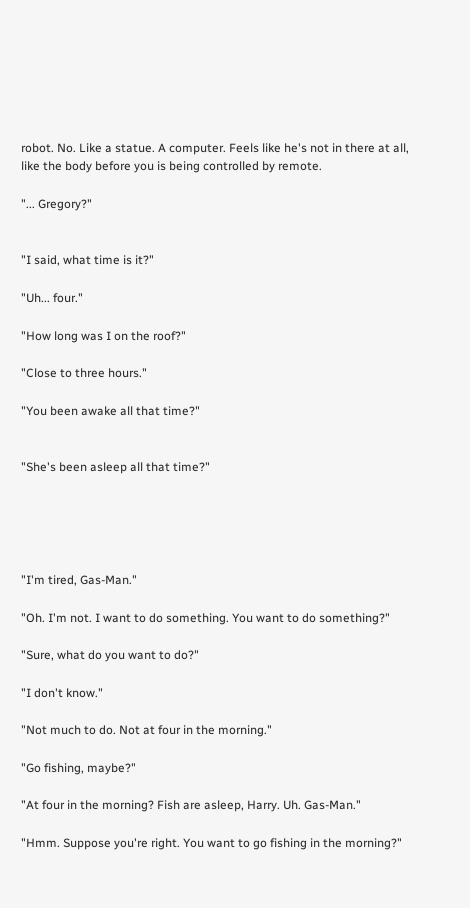robot. No. Like a statue. A computer. Feels like he's not in there at all, like the body before you is being controlled by remote.

"... Gregory?"


"I said, what time is it?"

"Uh... four."

"How long was I on the roof?"

"Close to three hours."

"You been awake all that time?"


"She's been asleep all that time?"





"I'm tired, Gas-Man."

"Oh. I'm not. I want to do something. You want to do something?"

"Sure, what do you want to do?"

"I don't know."

"Not much to do. Not at four in the morning."

"Go fishing, maybe?"

"At four in the morning? Fish are asleep, Harry. Uh. Gas-Man."

"Hmm. Suppose you're right. You want to go fishing in the morning?"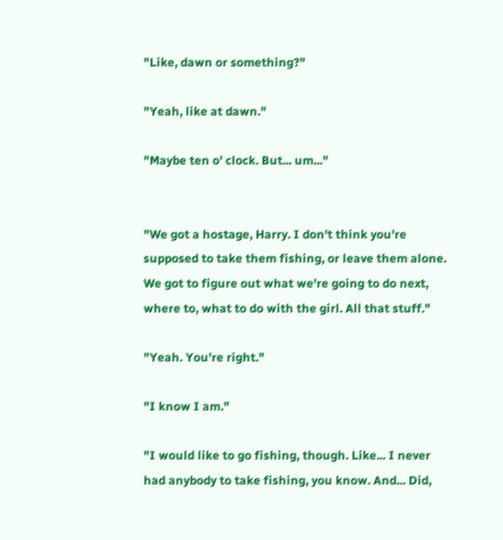"Like, dawn or something?"

"Yeah, like at dawn."

"Maybe ten o' clock. But... um..."


"We got a hostage, Harry. I don't think you're supposed to take them fishing, or leave them alone. We got to figure out what we're going to do next, where to, what to do with the girl. All that stuff."

"Yeah. You're right."

"I know I am."

"I would like to go fishing, though. Like... I never had anybody to take fishing, you know. And... Did,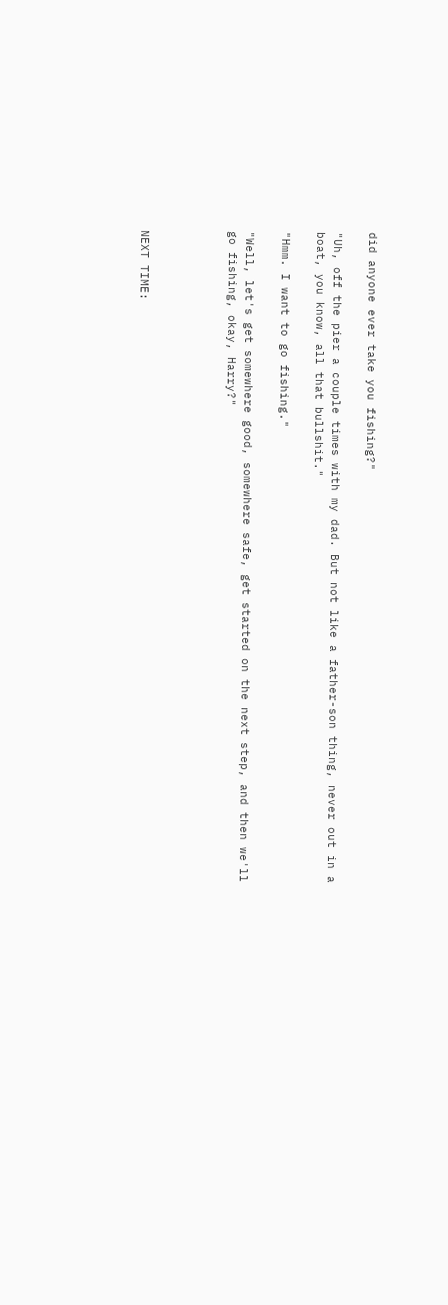did anyone ever take you fishing?"

"Uh, off the pier a couple times with my dad. But not like a father-son thing, never out in a boat, you know, all that bullshit."

"Hmm. I want to go fishing."

"Well, let's get somewhere good, somewhere safe, get started on the next step, and then we'll go fishing, okay, Harry?"




NEXT TIME: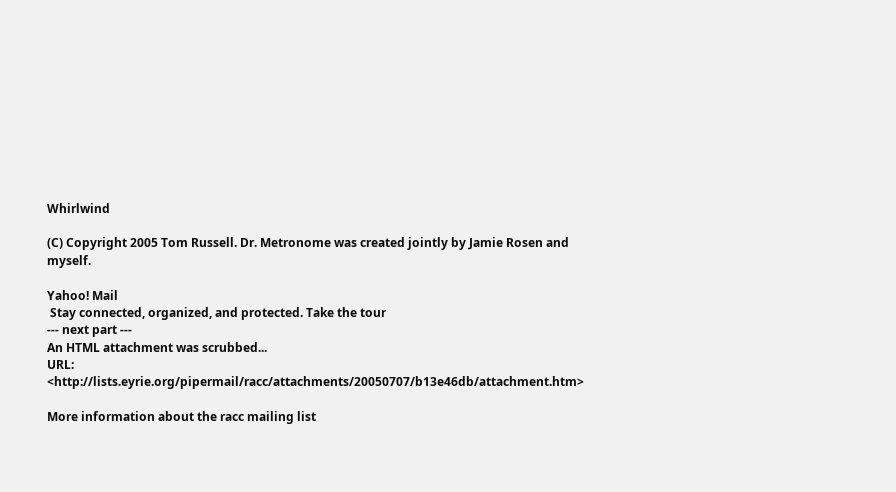Whirlwind

(C) Copyright 2005 Tom Russell. Dr. Metronome was created jointly by Jamie Rosen and myself.

Yahoo! Mail
 Stay connected, organized, and protected. Take the tour
--- next part ---
An HTML attachment was scrubbed...
URL: <http://lists.eyrie.org/pipermail/racc/attachments/20050707/b13e46db/attachment.htm>

More information about the racc mailing list